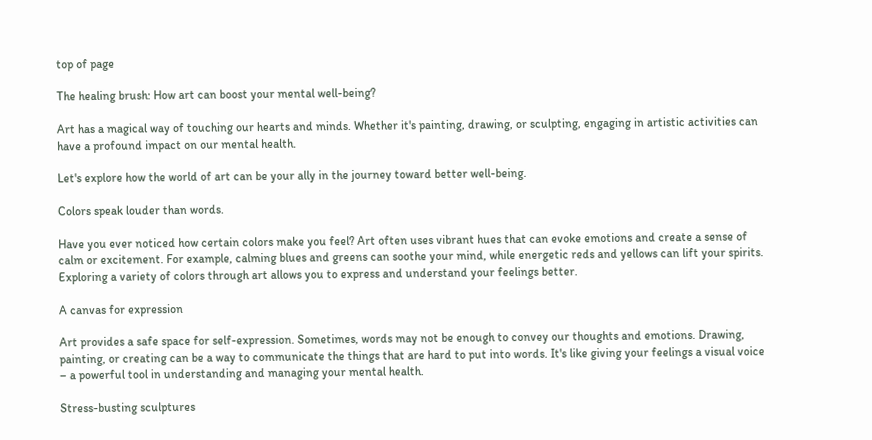top of page

The healing brush: How art can boost your mental well-being?

Art has a magical way of touching our hearts and minds. Whether it's painting, drawing, or sculpting, engaging in artistic activities can have a profound impact on our mental health.

Let's explore how the world of art can be your ally in the journey toward better well-being.

Colors speak louder than words.

Have you ever noticed how certain colors make you feel? Art often uses vibrant hues that can evoke emotions and create a sense of calm or excitement. For example, calming blues and greens can soothe your mind, while energetic reds and yellows can lift your spirits. Exploring a variety of colors through art allows you to express and understand your feelings better.

A canvas for expression

Art provides a safe space for self-expression. Sometimes, words may not be enough to convey our thoughts and emotions. Drawing, painting, or creating can be a way to communicate the things that are hard to put into words. It's like giving your feelings a visual voice – a powerful tool in understanding and managing your mental health.

Stress-busting sculptures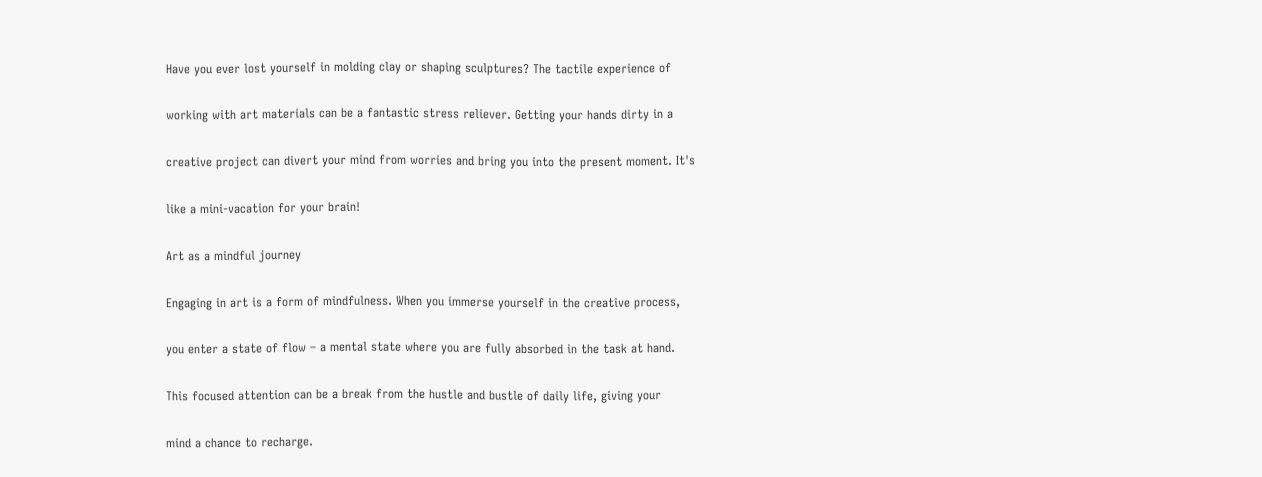Have you ever lost yourself in molding clay or shaping sculptures? The tactile experience of

working with art materials can be a fantastic stress reliever. Getting your hands dirty in a

creative project can divert your mind from worries and bring you into the present moment. It's

like a mini-vacation for your brain!

Art as a mindful journey

Engaging in art is a form of mindfulness. When you immerse yourself in the creative process,

you enter a state of flow – a mental state where you are fully absorbed in the task at hand.

This focused attention can be a break from the hustle and bustle of daily life, giving your

mind a chance to recharge.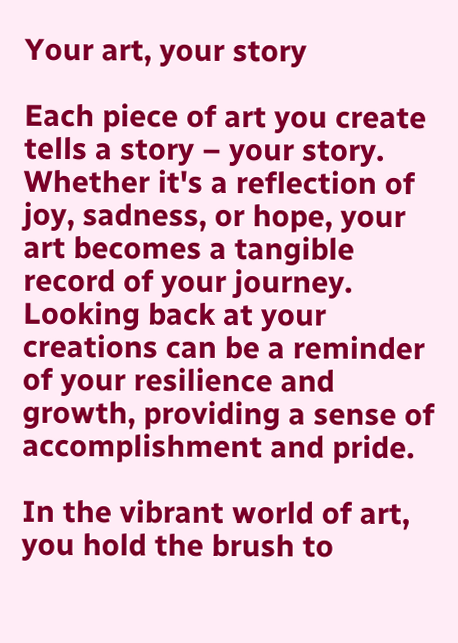Your art, your story

Each piece of art you create tells a story – your story. Whether it's a reflection of joy, sadness, or hope, your art becomes a tangible record of your journey. Looking back at your creations can be a reminder of your resilience and growth, providing a sense of accomplishment and pride.

In the vibrant world of art, you hold the brush to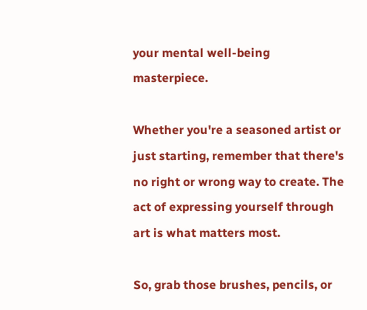your mental well-being masterpiece.

Whether you're a seasoned artist or just starting, remember that there's no right or wrong way to create. The act of expressing yourself through art is what matters most.

So, grab those brushes, pencils, or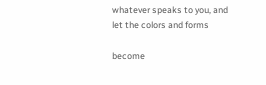whatever speaks to you, and let the colors and forms

become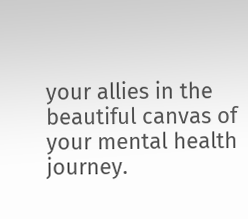your allies in the beautiful canvas of your mental health journey.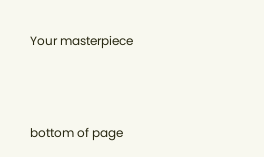Your masterpiece



bottom of page